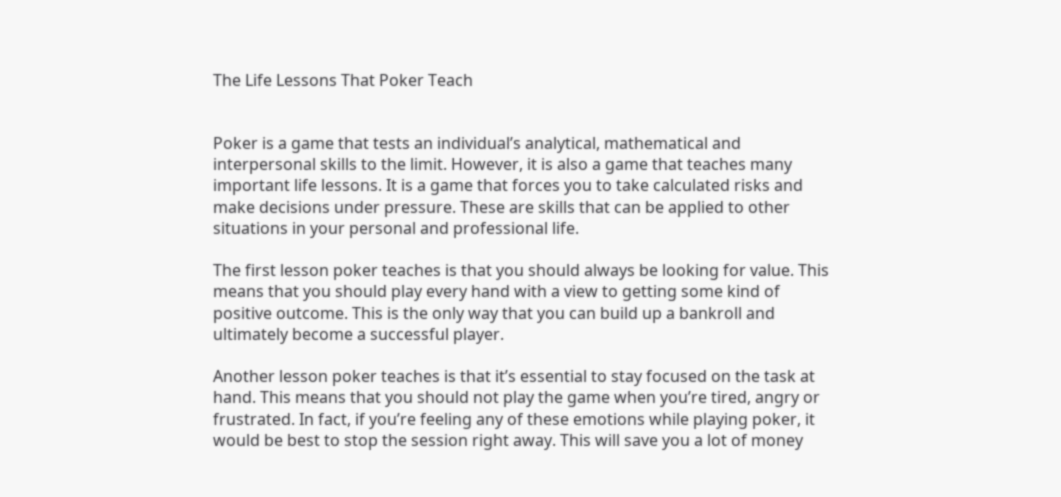The Life Lessons That Poker Teach


Poker is a game that tests an individual’s analytical, mathematical and interpersonal skills to the limit. However, it is also a game that teaches many important life lessons. It is a game that forces you to take calculated risks and make decisions under pressure. These are skills that can be applied to other situations in your personal and professional life.

The first lesson poker teaches is that you should always be looking for value. This means that you should play every hand with a view to getting some kind of positive outcome. This is the only way that you can build up a bankroll and ultimately become a successful player.

Another lesson poker teaches is that it’s essential to stay focused on the task at hand. This means that you should not play the game when you’re tired, angry or frustrated. In fact, if you’re feeling any of these emotions while playing poker, it would be best to stop the session right away. This will save you a lot of money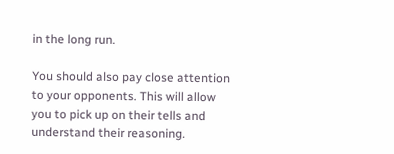in the long run.

You should also pay close attention to your opponents. This will allow you to pick up on their tells and understand their reasoning.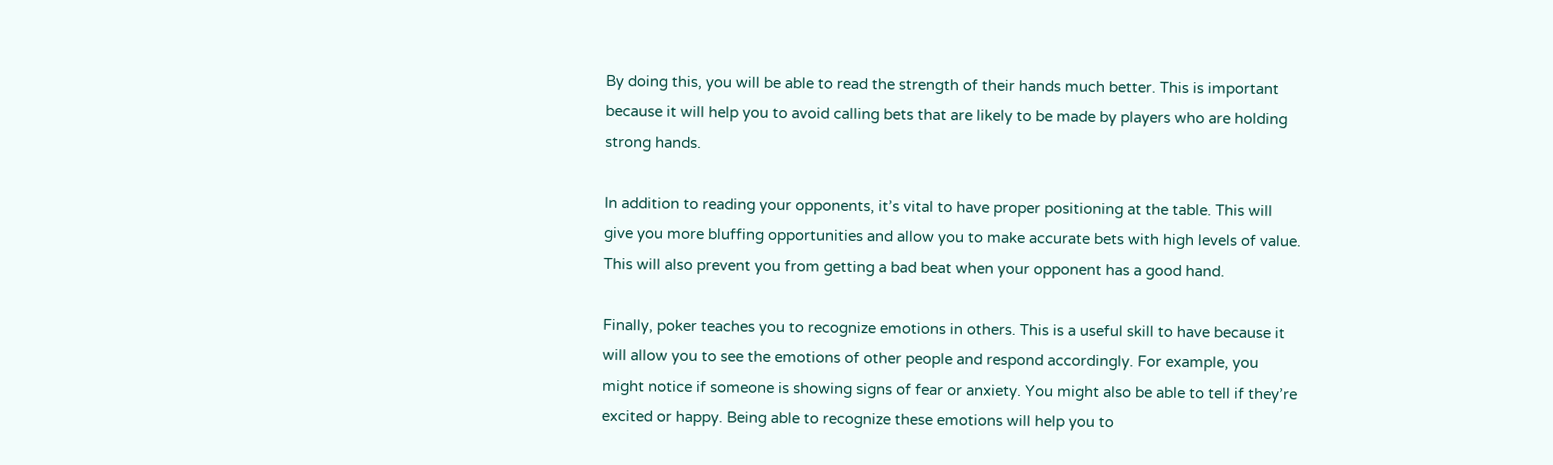By doing this, you will be able to read the strength of their hands much better. This is important because it will help you to avoid calling bets that are likely to be made by players who are holding strong hands.

In addition to reading your opponents, it’s vital to have proper positioning at the table. This will give you more bluffing opportunities and allow you to make accurate bets with high levels of value. This will also prevent you from getting a bad beat when your opponent has a good hand.

Finally, poker teaches you to recognize emotions in others. This is a useful skill to have because it will allow you to see the emotions of other people and respond accordingly. For example, you might notice if someone is showing signs of fear or anxiety. You might also be able to tell if they’re excited or happy. Being able to recognize these emotions will help you to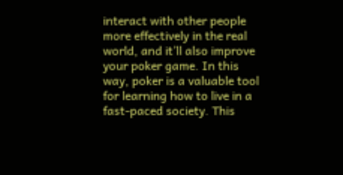interact with other people more effectively in the real world, and it’ll also improve your poker game. In this way, poker is a valuable tool for learning how to live in a fast-paced society. This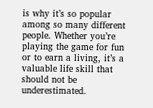is why it’s so popular among so many different people. Whether you’re playing the game for fun or to earn a living, it’s a valuable life skill that should not be underestimated.